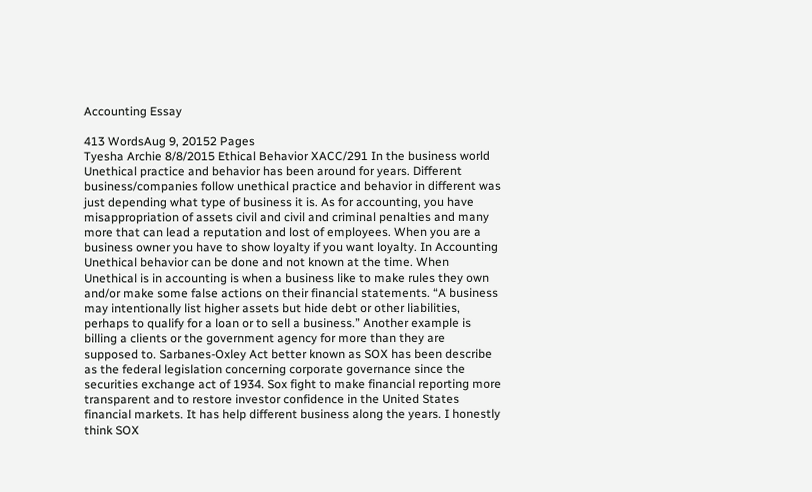Accounting Essay

413 WordsAug 9, 20152 Pages
Tyesha Archie 8/8/2015 Ethical Behavior XACC/291 In the business world Unethical practice and behavior has been around for years. Different business/companies follow unethical practice and behavior in different was just depending what type of business it is. As for accounting, you have misappropriation of assets civil and civil and criminal penalties and many more that can lead a reputation and lost of employees. When you are a business owner you have to show loyalty if you want loyalty. In Accounting Unethical behavior can be done and not known at the time. When Unethical is in accounting is when a business like to make rules they own and/or make some false actions on their financial statements. “A business may intentionally list higher assets but hide debt or other liabilities, perhaps to qualify for a loan or to sell a business.” Another example is billing a clients or the government agency for more than they are supposed to. Sarbanes-Oxley Act better known as SOX has been describe as the federal legislation concerning corporate governance since the securities exchange act of 1934. Sox fight to make financial reporting more transparent and to restore investor confidence in the United States financial markets. It has help different business along the years. I honestly think SOX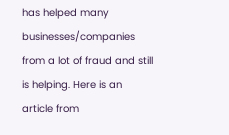has helped many businesses/companies from a lot of fraud and still is helping. Here is an article from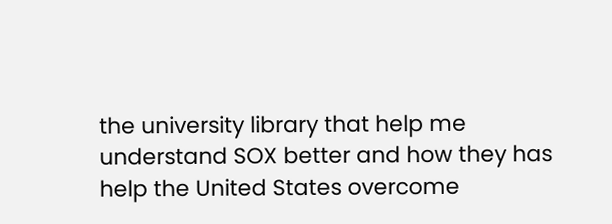the university library that help me understand SOX better and how they has help the United States overcome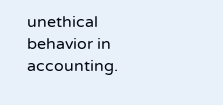unethical behavior in accounting.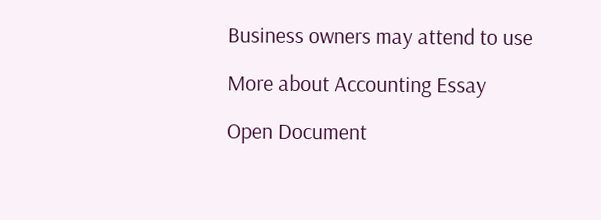Business owners may attend to use

More about Accounting Essay

Open Document